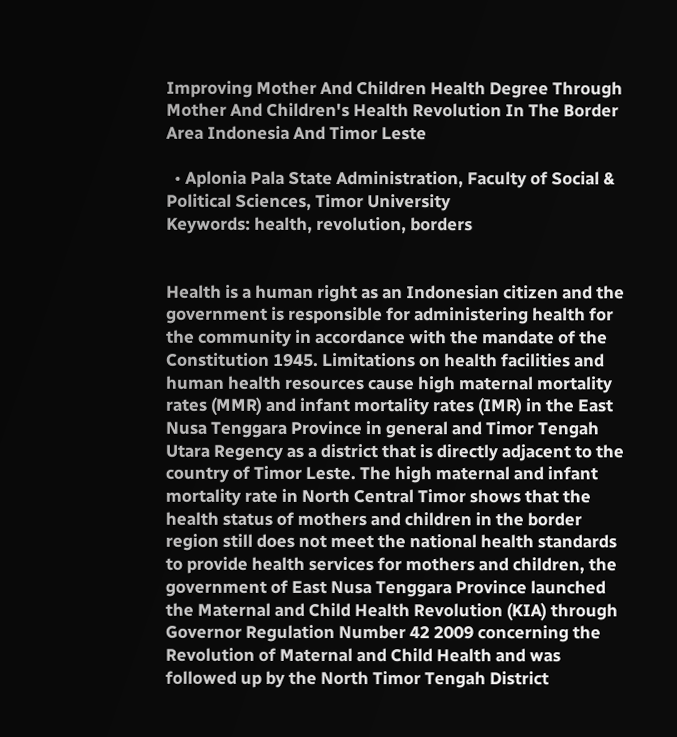Improving Mother And Children Health Degree Through Mother And Children's Health Revolution In The Border Area Indonesia And Timor Leste

  • Aplonia Pala State Administration, Faculty of Social & Political Sciences, Timor University
Keywords: health, revolution, borders


Health is a human right as an Indonesian citizen and the government is responsible for administering health for the community in accordance with the mandate of the Constitution 1945. Limitations on health facilities and human health resources cause high maternal mortality rates (MMR) and infant mortality rates (IMR) in the East Nusa Tenggara Province in general and Timor Tengah Utara Regency as a district that is directly adjacent to the country of Timor Leste. The high maternal and infant mortality rate in North Central Timor shows that the health status of mothers and children in the border region still does not meet the national health standards to provide health services for mothers and children, the government of East Nusa Tenggara Province launched the Maternal and Child Health Revolution (KIA) through Governor Regulation Number 42 2009 concerning the Revolution of Maternal and Child Health and was followed up by the North Timor Tengah District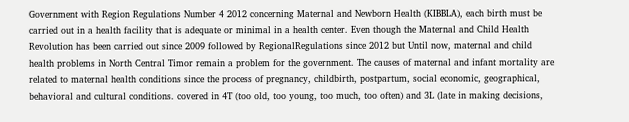Government with Region Regulations Number 4 2012 concerning Maternal and Newborn Health (KIBBLA), each birth must be carried out in a health facility that is adequate or minimal in a health center. Even though the Maternal and Child Health Revolution has been carried out since 2009 followed by RegionalRegulations since 2012 but Until now, maternal and child health problems in North Central Timor remain a problem for the government. The causes of maternal and infant mortality are related to maternal health conditions since the process of pregnancy, childbirth, postpartum, social economic, geographical, behavioral and cultural conditions. covered in 4T (too old, too young, too much, too often) and 3L (late in making decisions,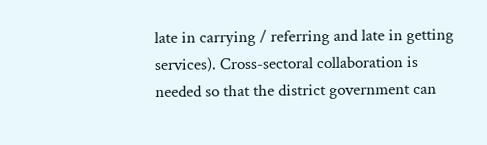late in carrying / referring and late in getting services). Cross-sectoral collaboration is needed so that the district government can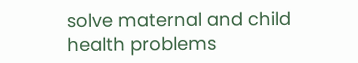solve maternal and child health problems